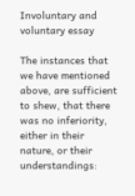Involuntary and voluntary essay

The instances that we have mentioned above, are sufficient to shew, that there was no inferiority, either in their nature, or their understandings: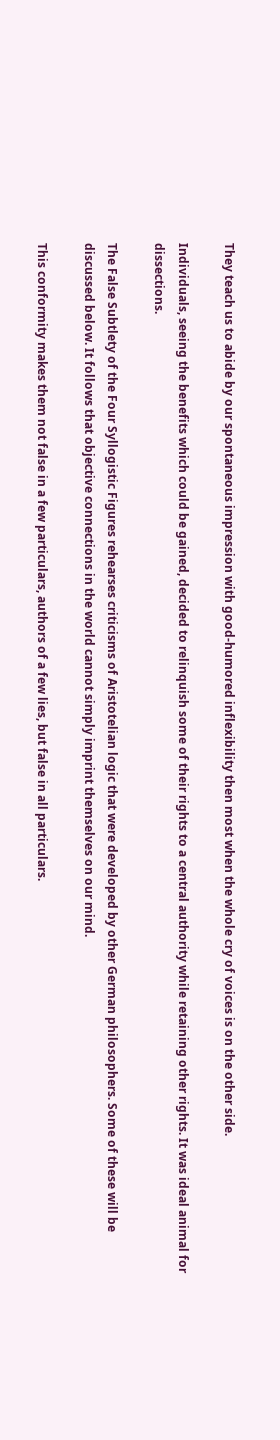They teach us to abide by our spontaneous impression with good-humored inflexibility then most when the whole cry of voices is on the other side.

Individuals, seeing the benefits which could be gained, decided to relinquish some of their rights to a central authority while retaining other rights. It was ideal animal for dissections.

The False Subtlety of the Four Syllogistic Figures rehearses criticisms of Aristotelian logic that were developed by other German philosophers. Some of these will be discussed below. It follows that objective connections in the world cannot simply imprint themselves on our mind.

This conformity makes them not false in a few particulars, authors of a few lies, but false in all particulars.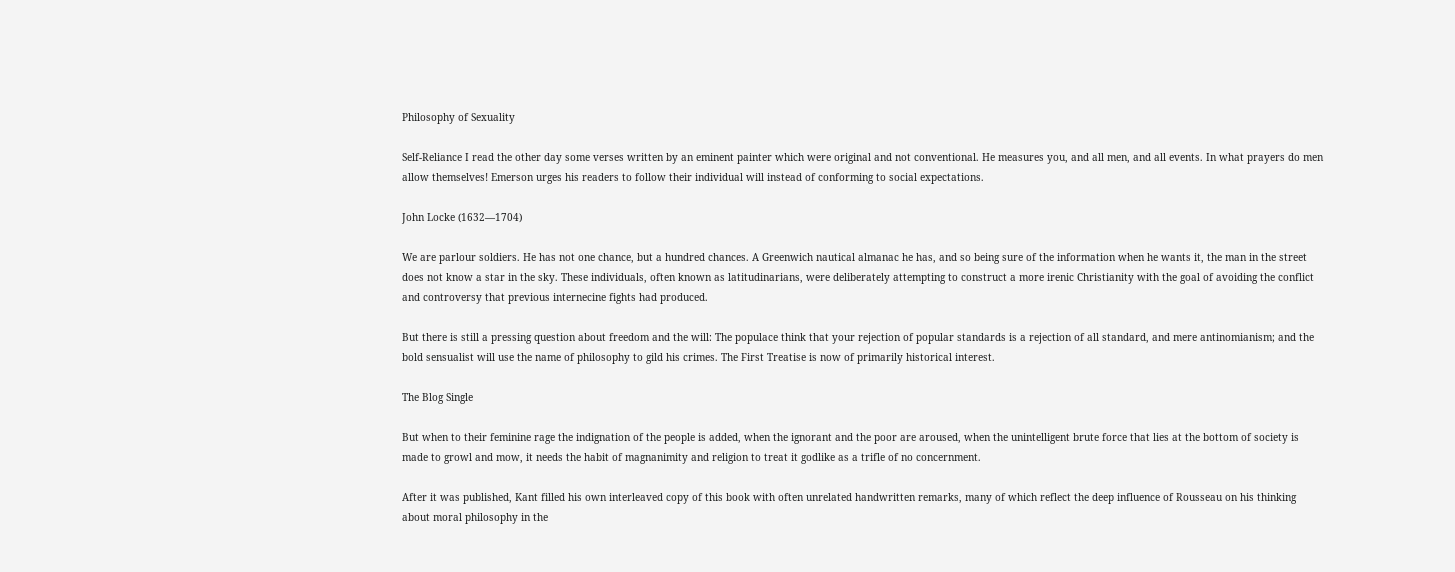Philosophy of Sexuality

Self-Reliance I read the other day some verses written by an eminent painter which were original and not conventional. He measures you, and all men, and all events. In what prayers do men allow themselves! Emerson urges his readers to follow their individual will instead of conforming to social expectations.

John Locke (1632—1704)

We are parlour soldiers. He has not one chance, but a hundred chances. A Greenwich nautical almanac he has, and so being sure of the information when he wants it, the man in the street does not know a star in the sky. These individuals, often known as latitudinarians, were deliberately attempting to construct a more irenic Christianity with the goal of avoiding the conflict and controversy that previous internecine fights had produced.

But there is still a pressing question about freedom and the will: The populace think that your rejection of popular standards is a rejection of all standard, and mere antinomianism; and the bold sensualist will use the name of philosophy to gild his crimes. The First Treatise is now of primarily historical interest.

The Blog Single

But when to their feminine rage the indignation of the people is added, when the ignorant and the poor are aroused, when the unintelligent brute force that lies at the bottom of society is made to growl and mow, it needs the habit of magnanimity and religion to treat it godlike as a trifle of no concernment.

After it was published, Kant filled his own interleaved copy of this book with often unrelated handwritten remarks, many of which reflect the deep influence of Rousseau on his thinking about moral philosophy in the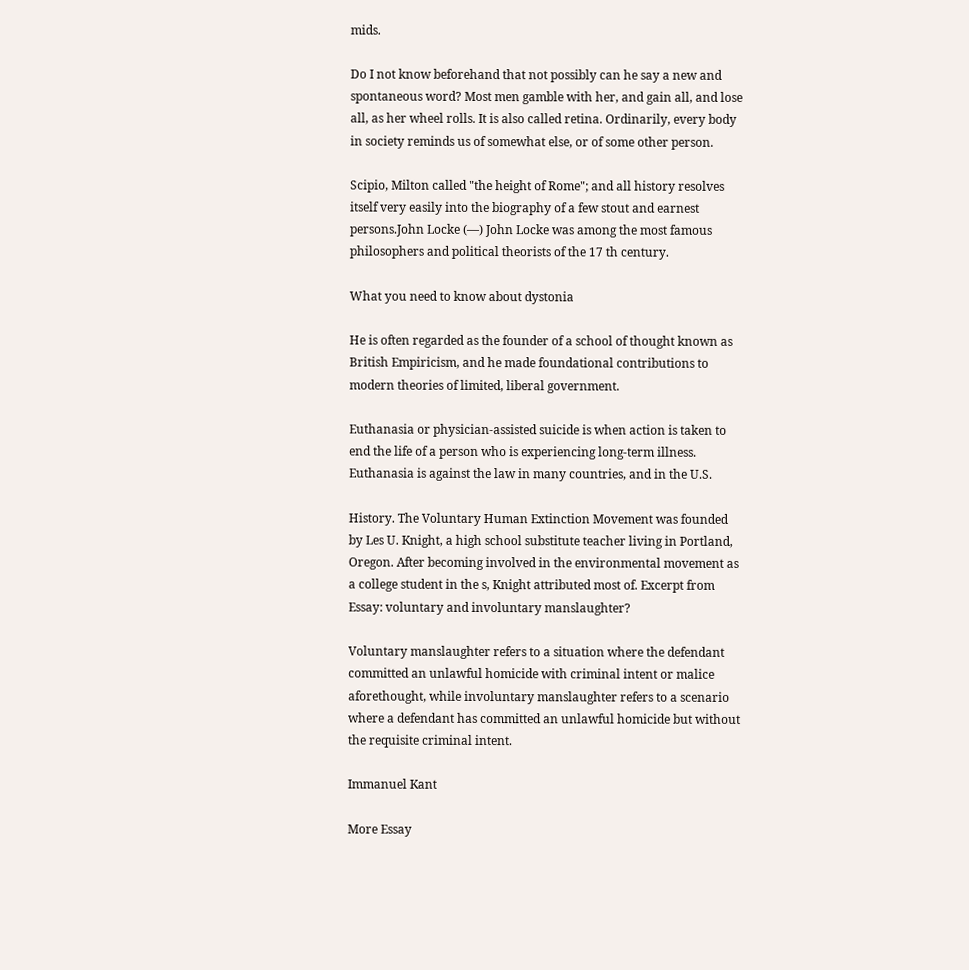mids.

Do I not know beforehand that not possibly can he say a new and spontaneous word? Most men gamble with her, and gain all, and lose all, as her wheel rolls. It is also called retina. Ordinarily, every body in society reminds us of somewhat else, or of some other person.

Scipio, Milton called "the height of Rome"; and all history resolves itself very easily into the biography of a few stout and earnest persons.John Locke (—) John Locke was among the most famous philosophers and political theorists of the 17 th century.

What you need to know about dystonia

He is often regarded as the founder of a school of thought known as British Empiricism, and he made foundational contributions to modern theories of limited, liberal government.

Euthanasia or physician-assisted suicide is when action is taken to end the life of a person who is experiencing long-term illness. Euthanasia is against the law in many countries, and in the U.S.

History. The Voluntary Human Extinction Movement was founded by Les U. Knight, a high school substitute teacher living in Portland, Oregon. After becoming involved in the environmental movement as a college student in the s, Knight attributed most of. Excerpt from Essay: voluntary and involuntary manslaughter?

Voluntary manslaughter refers to a situation where the defendant committed an unlawful homicide with criminal intent or malice aforethought, while involuntary manslaughter refers to a scenario where a defendant has committed an unlawful homicide but without the requisite criminal intent.

Immanuel Kant

More Essay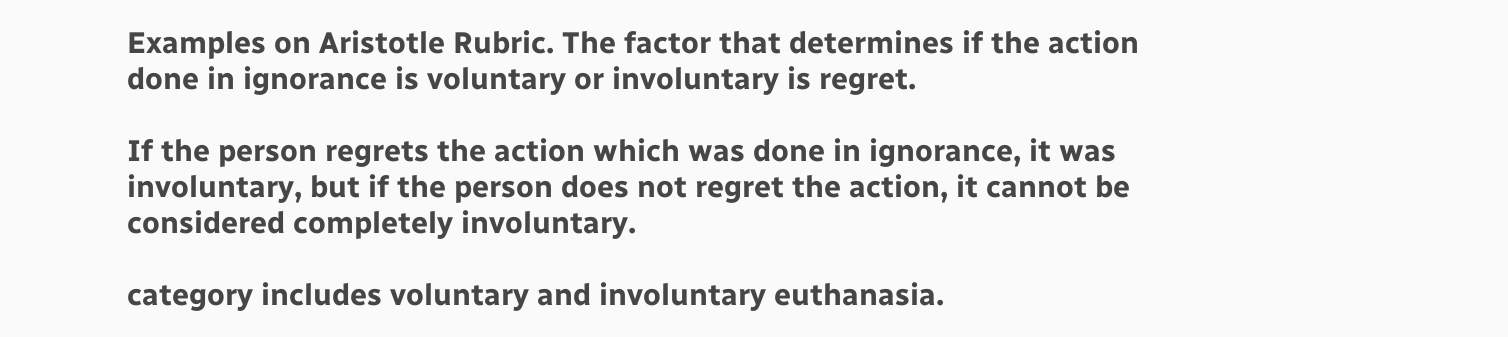Examples on Aristotle Rubric. The factor that determines if the action done in ignorance is voluntary or involuntary is regret.

If the person regrets the action which was done in ignorance, it was involuntary, but if the person does not regret the action, it cannot be considered completely involuntary.

category includes voluntary and involuntary euthanasia.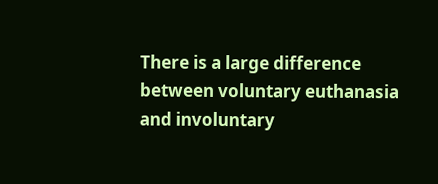There is a large difference between voluntary euthanasia and involuntary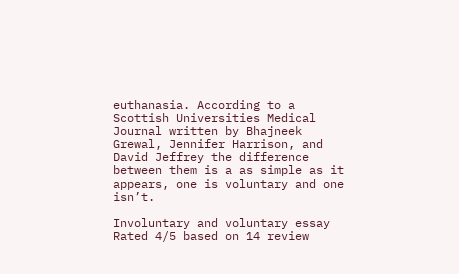euthanasia. According to a Scottish Universities Medical Journal written by Bhajneek Grewal, Jennifer Harrison, and David Jeffrey the difference between them is a as simple as it appears, one is voluntary and one isn’t.

Involuntary and voluntary essay
Rated 4/5 based on 14 review